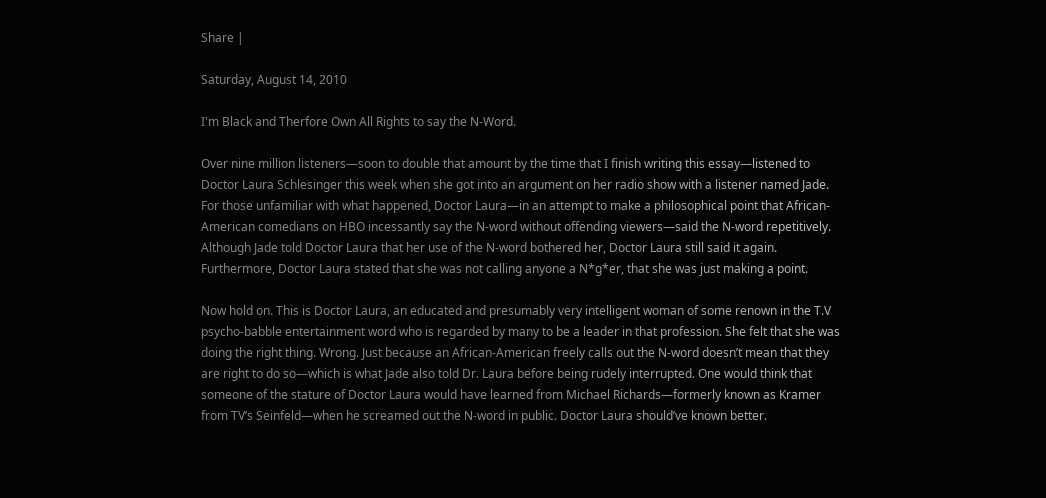Share |

Saturday, August 14, 2010

I'm Black and Therfore Own All Rights to say the N-Word.

Over nine million listeners—soon to double that amount by the time that I finish writing this essay—listened to Doctor Laura Schlesinger this week when she got into an argument on her radio show with a listener named Jade. For those unfamiliar with what happened, Doctor Laura—in an attempt to make a philosophical point that African-American comedians on HBO incessantly say the N-word without offending viewers—said the N-word repetitively. Although Jade told Doctor Laura that her use of the N-word bothered her, Doctor Laura still said it again. Furthermore, Doctor Laura stated that she was not calling anyone a N*g*er, that she was just making a point.

Now hold on. This is Doctor Laura, an educated and presumably very intelligent woman of some renown in the T.V psycho-babble entertainment word who is regarded by many to be a leader in that profession. She felt that she was doing the right thing. Wrong. Just because an African-American freely calls out the N-word doesn’t mean that they are right to do so—which is what Jade also told Dr. Laura before being rudely interrupted. One would think that someone of the stature of Doctor Laura would have learned from Michael Richards—formerly known as Kramer from TV’s Seinfeld—when he screamed out the N-word in public. Doctor Laura should’ve known better.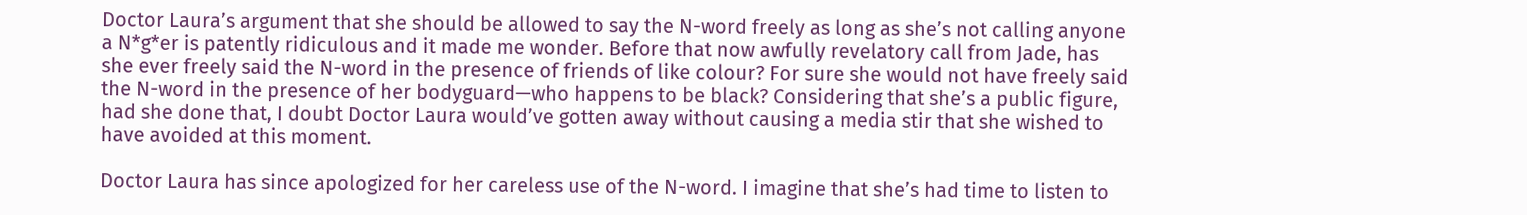Doctor Laura’s argument that she should be allowed to say the N-word freely as long as she’s not calling anyone a N*g*er is patently ridiculous and it made me wonder. Before that now awfully revelatory call from Jade, has she ever freely said the N-word in the presence of friends of like colour? For sure she would not have freely said the N-word in the presence of her bodyguard—who happens to be black? Considering that she’s a public figure, had she done that, I doubt Doctor Laura would’ve gotten away without causing a media stir that she wished to have avoided at this moment.

Doctor Laura has since apologized for her careless use of the N-word. I imagine that she’s had time to listen to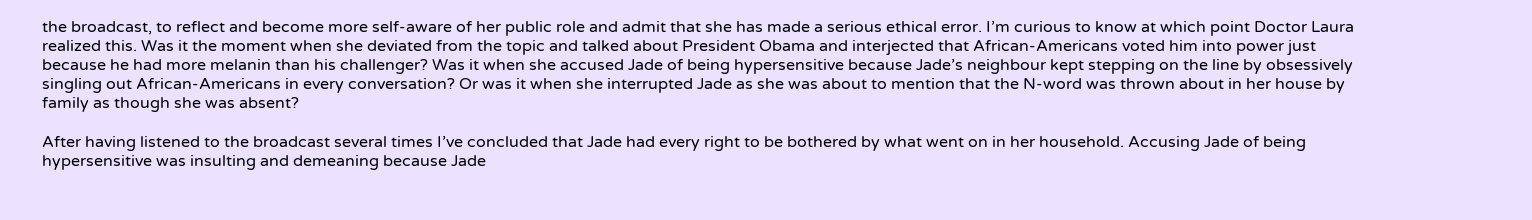the broadcast, to reflect and become more self-aware of her public role and admit that she has made a serious ethical error. I’m curious to know at which point Doctor Laura realized this. Was it the moment when she deviated from the topic and talked about President Obama and interjected that African-Americans voted him into power just because he had more melanin than his challenger? Was it when she accused Jade of being hypersensitive because Jade’s neighbour kept stepping on the line by obsessively singling out African-Americans in every conversation? Or was it when she interrupted Jade as she was about to mention that the N-word was thrown about in her house by family as though she was absent?

After having listened to the broadcast several times I’ve concluded that Jade had every right to be bothered by what went on in her household. Accusing Jade of being hypersensitive was insulting and demeaning because Jade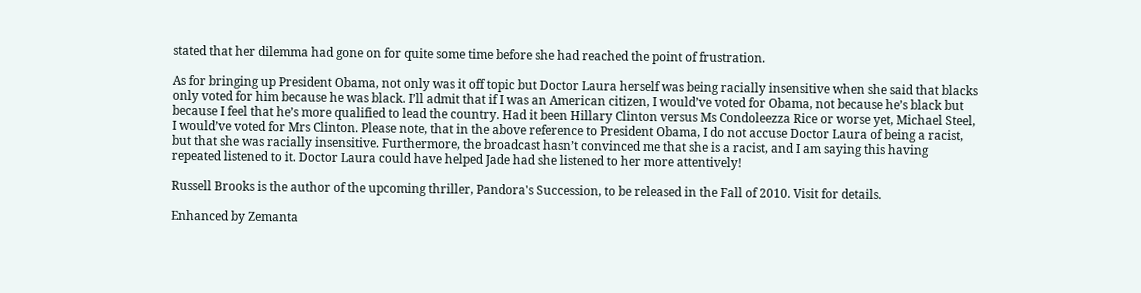stated that her dilemma had gone on for quite some time before she had reached the point of frustration.

As for bringing up President Obama, not only was it off topic but Doctor Laura herself was being racially insensitive when she said that blacks only voted for him because he was black. I’ll admit that if I was an American citizen, I would’ve voted for Obama, not because he’s black but because I feel that he’s more qualified to lead the country. Had it been Hillary Clinton versus Ms Condoleezza Rice or worse yet, Michael Steel, I would’ve voted for Mrs Clinton. Please note, that in the above reference to President Obama, I do not accuse Doctor Laura of being a racist, but that she was racially insensitive. Furthermore, the broadcast hasn’t convinced me that she is a racist, and I am saying this having repeated listened to it. Doctor Laura could have helped Jade had she listened to her more attentively!

Russell Brooks is the author of the upcoming thriller, Pandora's Succession, to be released in the Fall of 2010. Visit for details.

Enhanced by Zemanta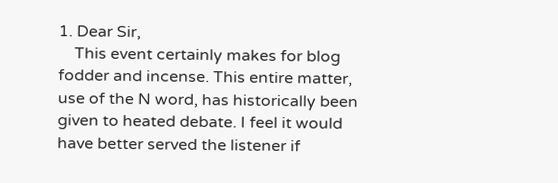1. Dear Sir,
    This event certainly makes for blog fodder and incense. This entire matter, use of the N word, has historically been given to heated debate. I feel it would have better served the listener if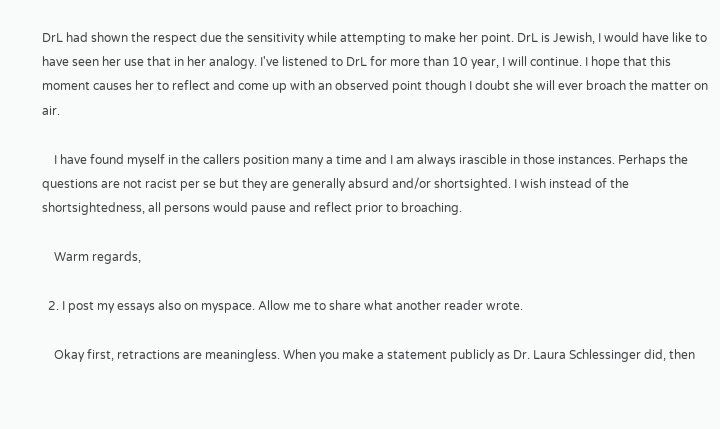DrL had shown the respect due the sensitivity while attempting to make her point. DrL is Jewish, I would have like to have seen her use that in her analogy. I've listened to DrL for more than 10 year, I will continue. I hope that this moment causes her to reflect and come up with an observed point though I doubt she will ever broach the matter on air.

    I have found myself in the callers position many a time and I am always irascible in those instances. Perhaps the questions are not racist per se but they are generally absurd and/or shortsighted. I wish instead of the shortsightedness, all persons would pause and reflect prior to broaching.

    Warm regards,

  2. I post my essays also on myspace. Allow me to share what another reader wrote.

    Okay first, retractions are meaningless. When you make a statement publicly as Dr. Laura Schlessinger did, then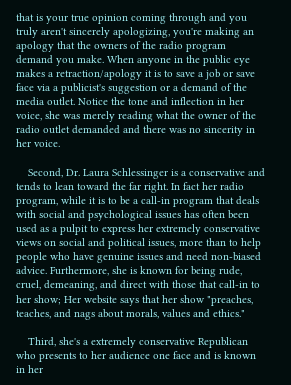that is your true opinion coming through and you truly aren't sincerely apologizing, you're making an apology that the owners of the radio program demand you make. When anyone in the public eye makes a retraction/apology it is to save a job or save face via a publicist's suggestion or a demand of the media outlet. Notice the tone and inflection in her voice, she was merely reading what the owner of the radio outlet demanded and there was no sincerity in her voice.

    Second, Dr. Laura Schlessinger is a conservative and tends to lean toward the far right. In fact her radio program, while it is to be a call-in program that deals with social and psychological issues has often been used as a pulpit to express her extremely conservative views on social and political issues, more than to help people who have genuine issues and need non-biased advice. Furthermore, she is known for being rude, cruel, demeaning, and direct with those that call-in to her show; Her website says that her show "preaches, teaches, and nags about morals, values and ethics."

    Third, she's a extremely conservative Republican who presents to her audience one face and is known in her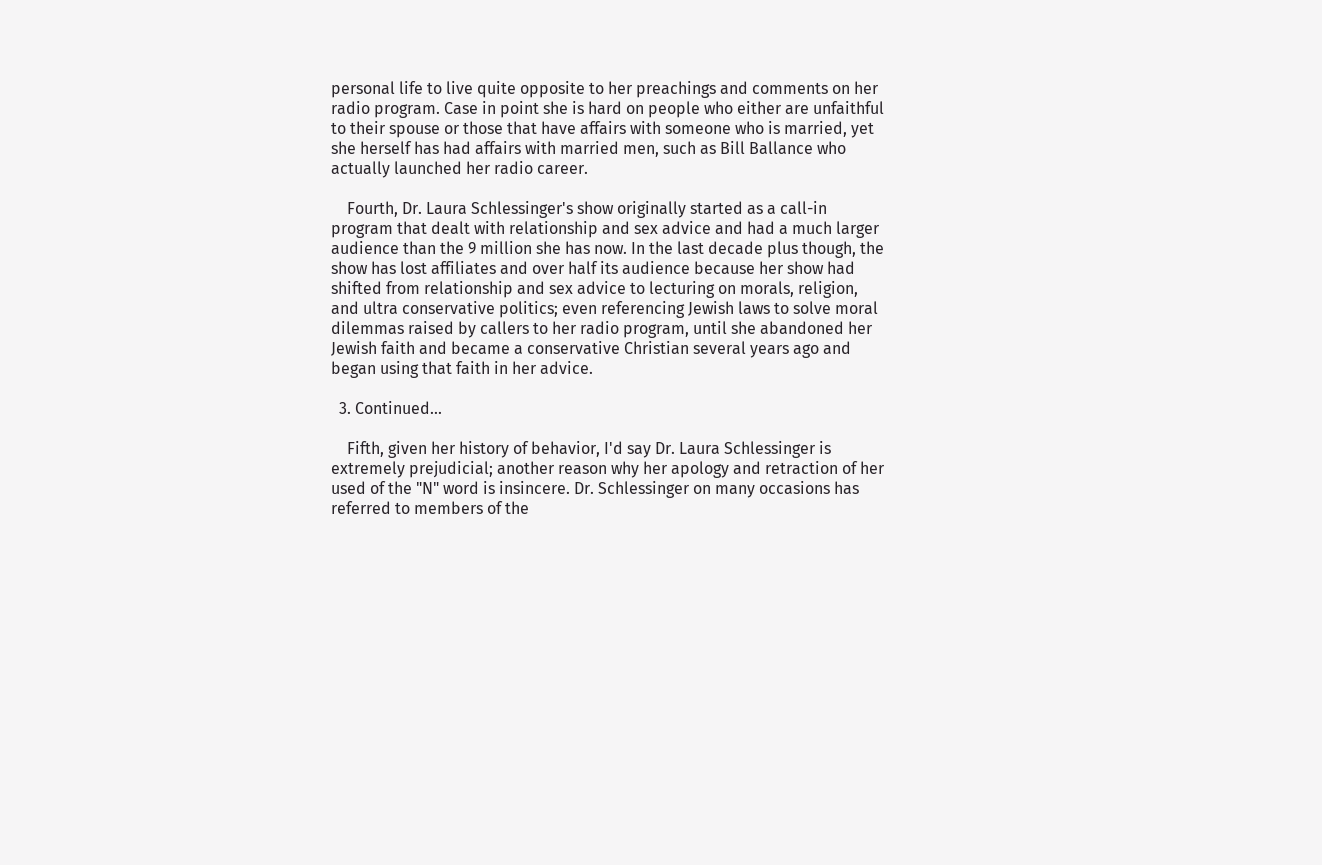personal life to live quite opposite to her preachings and comments on her radio program. Case in point she is hard on people who either are unfaithful to their spouse or those that have affairs with someone who is married, yet she herself has had affairs with married men, such as Bill Ballance who actually launched her radio career.

    Fourth, Dr. Laura Schlessinger's show originally started as a call-in program that dealt with relationship and sex advice and had a much larger audience than the 9 million she has now. In the last decade plus though, the show has lost affiliates and over half its audience because her show had shifted from relationship and sex advice to lecturing on morals, religion, and ultra conservative politics; even referencing Jewish laws to solve moral dilemmas raised by callers to her radio program, until she abandoned her Jewish faith and became a conservative Christian several years ago and began using that faith in her advice.

  3. Continued...

    Fifth, given her history of behavior, I'd say Dr. Laura Schlessinger is extremely prejudicial; another reason why her apology and retraction of her used of the "N" word is insincere. Dr. Schlessinger on many occasions has referred to members of the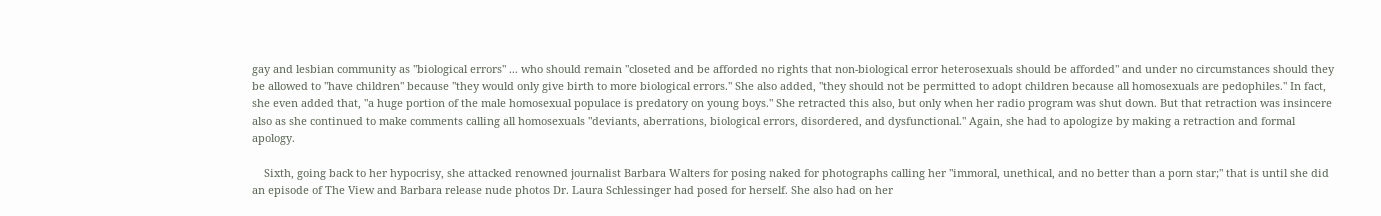gay and lesbian community as "biological errors" ... who should remain "closeted and be afforded no rights that non-biological error heterosexuals should be afforded" and under no circumstances should they be allowed to "have children" because "they would only give birth to more biological errors." She also added, "they should not be permitted to adopt children because all homosexuals are pedophiles." In fact, she even added that, "a huge portion of the male homosexual populace is predatory on young boys." She retracted this also, but only when her radio program was shut down. But that retraction was insincere also as she continued to make comments calling all homosexuals "deviants, aberrations, biological errors, disordered, and dysfunctional." Again, she had to apologize by making a retraction and formal apology.

    Sixth, going back to her hypocrisy, she attacked renowned journalist Barbara Walters for posing naked for photographs calling her "immoral, unethical, and no better than a porn star;" that is until she did an episode of The View and Barbara release nude photos Dr. Laura Schlessinger had posed for herself. She also had on her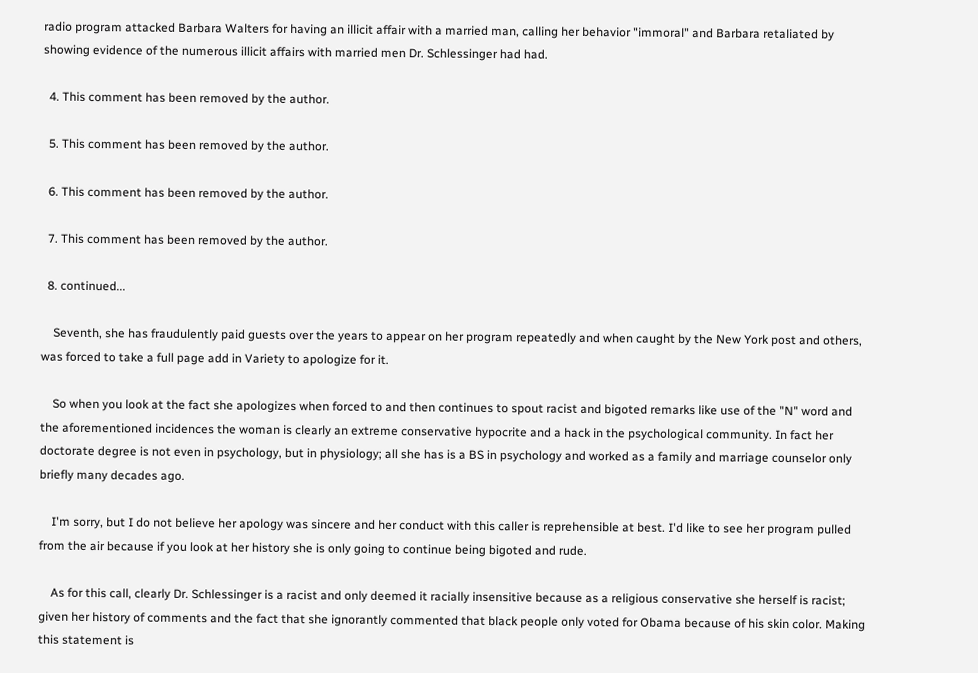radio program attacked Barbara Walters for having an illicit affair with a married man, calling her behavior "immoral" and Barbara retaliated by showing evidence of the numerous illicit affairs with married men Dr. Schlessinger had had.

  4. This comment has been removed by the author.

  5. This comment has been removed by the author.

  6. This comment has been removed by the author.

  7. This comment has been removed by the author.

  8. continued...

    Seventh, she has fraudulently paid guests over the years to appear on her program repeatedly and when caught by the New York post and others, was forced to take a full page add in Variety to apologize for it.

    So when you look at the fact she apologizes when forced to and then continues to spout racist and bigoted remarks like use of the "N" word and the aforementioned incidences the woman is clearly an extreme conservative hypocrite and a hack in the psychological community. In fact her doctorate degree is not even in psychology, but in physiology; all she has is a BS in psychology and worked as a family and marriage counselor only briefly many decades ago.

    I'm sorry, but I do not believe her apology was sincere and her conduct with this caller is reprehensible at best. I'd like to see her program pulled from the air because if you look at her history she is only going to continue being bigoted and rude.

    As for this call, clearly Dr. Schlessinger is a racist and only deemed it racially insensitive because as a religious conservative she herself is racist; given her history of comments and the fact that she ignorantly commented that black people only voted for Obama because of his skin color. Making this statement is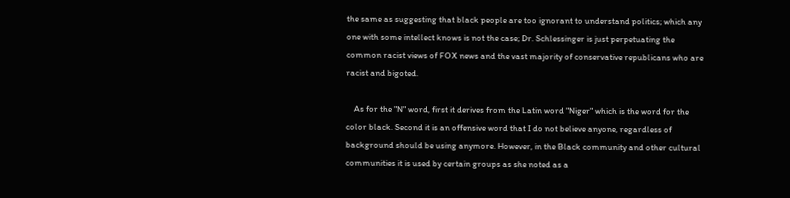the same as suggesting that black people are too ignorant to understand politics; which any one with some intellect knows is not the case; Dr. Schlessinger is just perpetuating the common racist views of FOX news and the vast majority of conservative republicans who are racist and bigoted.

    As for the "N" word, first it derives from the Latin word "Niger" which is the word for the color black. Second it is an offensive word that I do not believe anyone, regardless of background should be using anymore. However, in the Black community and other cultural communities it is used by certain groups as she noted as a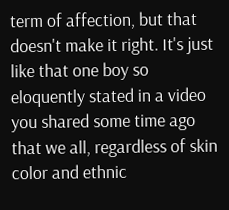term of affection, but that doesn't make it right. It's just like that one boy so eloquently stated in a video you shared some time ago that we all, regardless of skin color and ethnic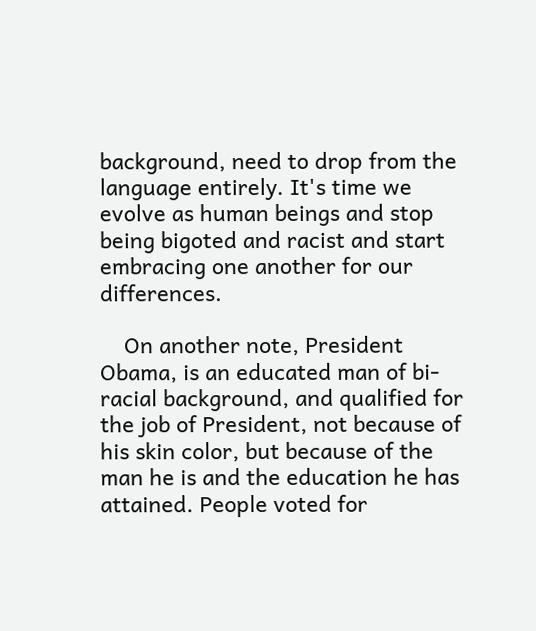background, need to drop from the language entirely. It's time we evolve as human beings and stop being bigoted and racist and start embracing one another for our differences.

    On another note, President Obama, is an educated man of bi-racial background, and qualified for the job of President, not because of his skin color, but because of the man he is and the education he has attained. People voted for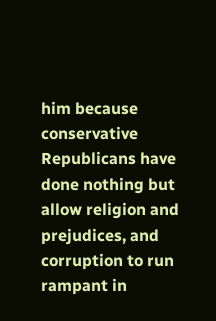him because conservative Republicans have done nothing but allow religion and prejudices, and corruption to run rampant in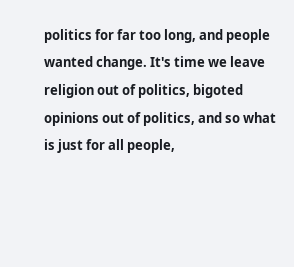politics for far too long, and people wanted change. It's time we leave religion out of politics, bigoted opinions out of politics, and so what is just for all people,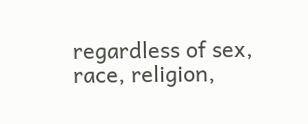regardless of sex, race, religion,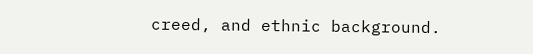creed, and ethnic background.